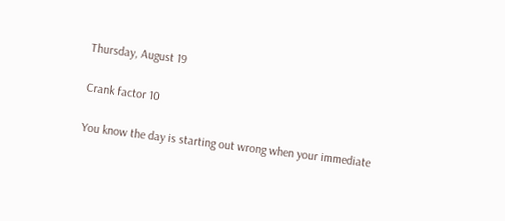Thursday, August 19

Crank factor 10

You know the day is starting out wrong when your immediate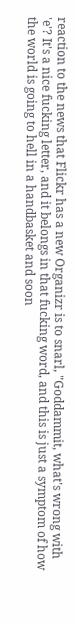reaction to the news that Flickr has a new Organizr is to snarl, "Goddammit, what's wrong with 'e'? It's a nice fucking letter, and it belongs in that fucking word, and this is just a symptom of how the world is going to hell in a handbasket and soon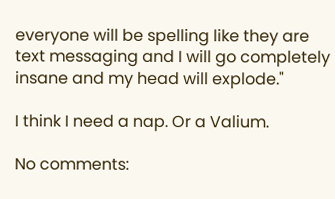everyone will be spelling like they are text messaging and I will go completely insane and my head will explode."

I think I need a nap. Or a Valium.

No comments: